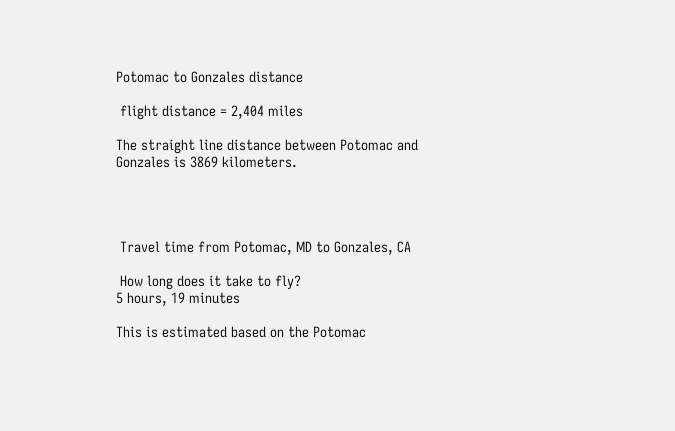Potomac to Gonzales distance

 flight distance = 2,404 miles

The straight line distance between Potomac and Gonzales is 3869 kilometers.




 Travel time from Potomac, MD to Gonzales, CA

 How long does it take to fly?
5 hours, 19 minutes

This is estimated based on the Potomac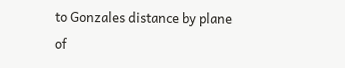to Gonzales distance by plane of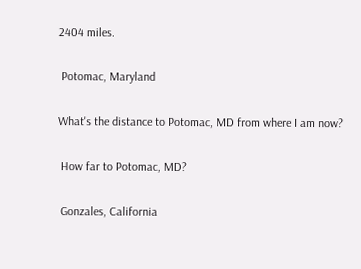2404 miles.

 Potomac, Maryland

What's the distance to Potomac, MD from where I am now?

 How far to Potomac, MD?

 Gonzales, California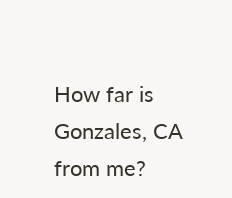How far is Gonzales, CA from me?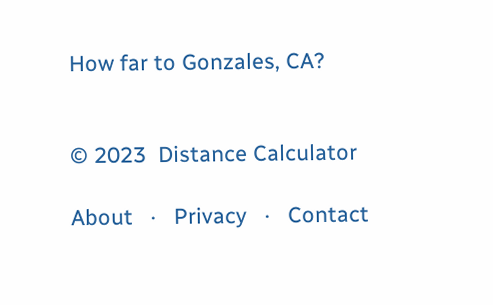How far to Gonzales, CA?


© 2023  Distance Calculator

About   ·   Privacy   ·   Contact